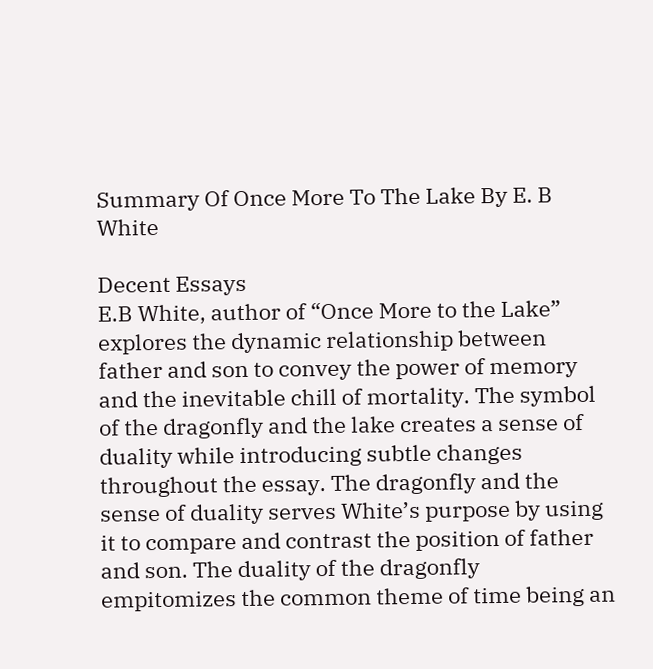Summary Of Once More To The Lake By E. B White

Decent Essays
E.B White, author of “Once More to the Lake” explores the dynamic relationship between father and son to convey the power of memory and the inevitable chill of mortality. The symbol of the dragonfly and the lake creates a sense of duality while introducing subtle changes throughout the essay. The dragonfly and the sense of duality serves White’s purpose by using it to compare and contrast the position of father and son. The duality of the dragonfly empitomizes the common theme of time being an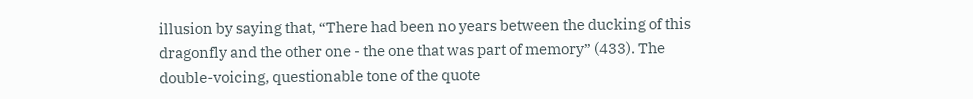illusion by saying that, “There had been no years between the ducking of this dragonfly and the other one - the one that was part of memory” (433). The double-voicing, questionable tone of the quote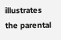illustrates the parental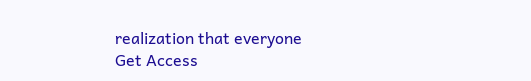realization that everyone
Get Access